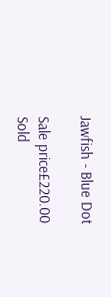Jawfish - Blue Dot

Sale price£220.00
Sold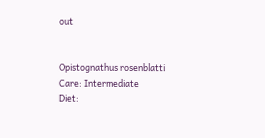out


Opistognathus rosenblatti
Care: Intermediate
Diet: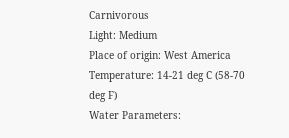Carnivorous
Light: Medium
Place of origin: West America
Temperature: 14-21 deg C (58-70 deg F)
Water Parameters: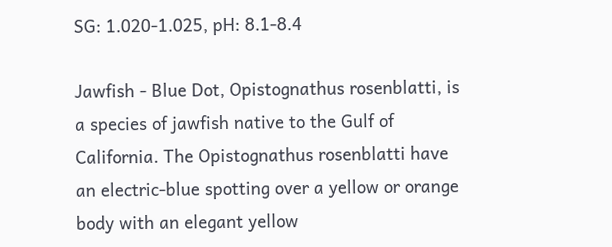SG: 1.020-1.025, pH: 8.1-8.4

Jawfish - Blue Dot, Opistognathus rosenblatti, is a species of jawfish native to the Gulf of California. The Opistognathus rosenblatti have an electric-blue spotting over a yellow or orange body with an elegant yellow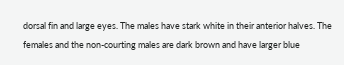dorsal fin and large eyes. The males have stark white in their anterior halves. The females and the non-courting males are dark brown and have larger blue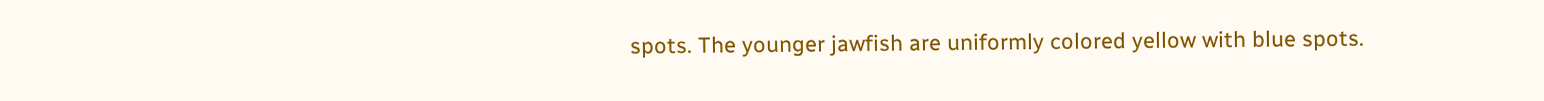spots. The younger jawfish are uniformly colored yellow with blue spots.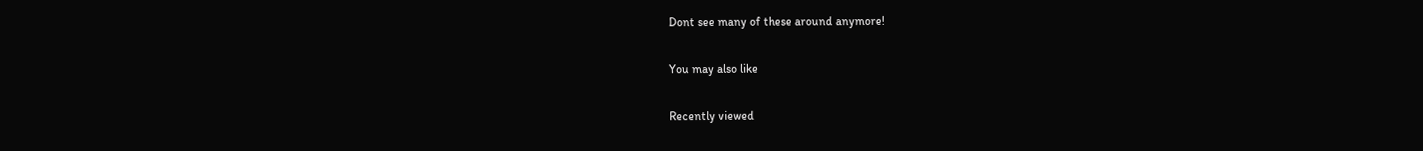Dont see many of these around anymore!

You may also like

Recently viewed